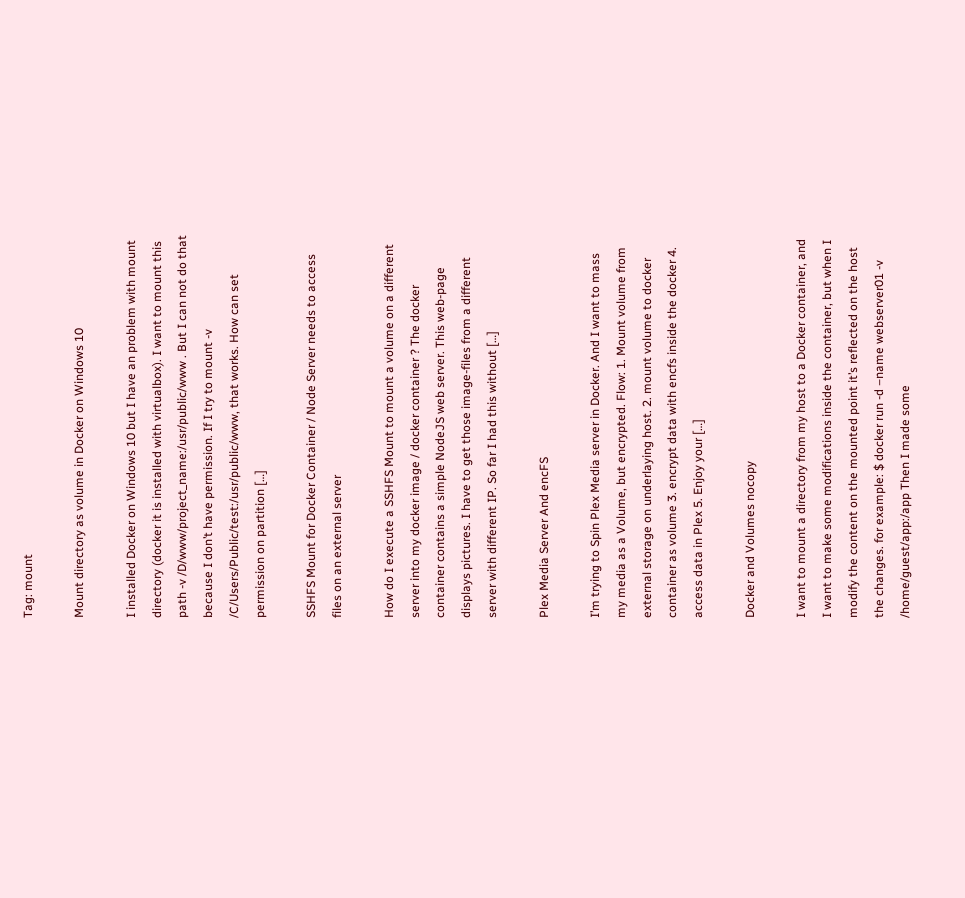Tag: mount

Mount directory as volume in Docker on Windows 10

I installed Docker on Windows 10 but I have an problem with mount directory (docker it is installed with virtualbox). I want to mount this path -v /D/www/project_name:/usr/public/www . But I can not do that because I don’t have permission. If I try to mount -v /C/Users/Public/test:/usr/public/www, that works. How can set permission on partition […]

SSHFS Mount for Docker Container / Node Server needs to access files on an external server

How do I execute a SSHFS Mount to mount a volume on a different server into my docker image / docker container ? The docker container contains a simple NodeJS web server. This web-page displays pictures. I have to get those image-files from a different server with different IP. So far I had this without […]

Plex Media Server And encFS

I’m trying to Spin Plex Media server in Docker. And I want to mass my media as a Volume, but encrypted. Flow: 1. Mount volume from external storage on underlaying host. 2. mount volume to docker container as volume 3. encrypt data with encfs inside the docker 4. access data in Plex 5. Enjoy your […]

Docker and Volumes nocopy

I want to mount a directory from my host to a Docker container, and I want to make some modifications inside the container, but when I modify the content on the mounted point it’s reflected on the host the changes. for example: $ docker run -d –name webserver01 -v /home/guest/app:/app Then I made some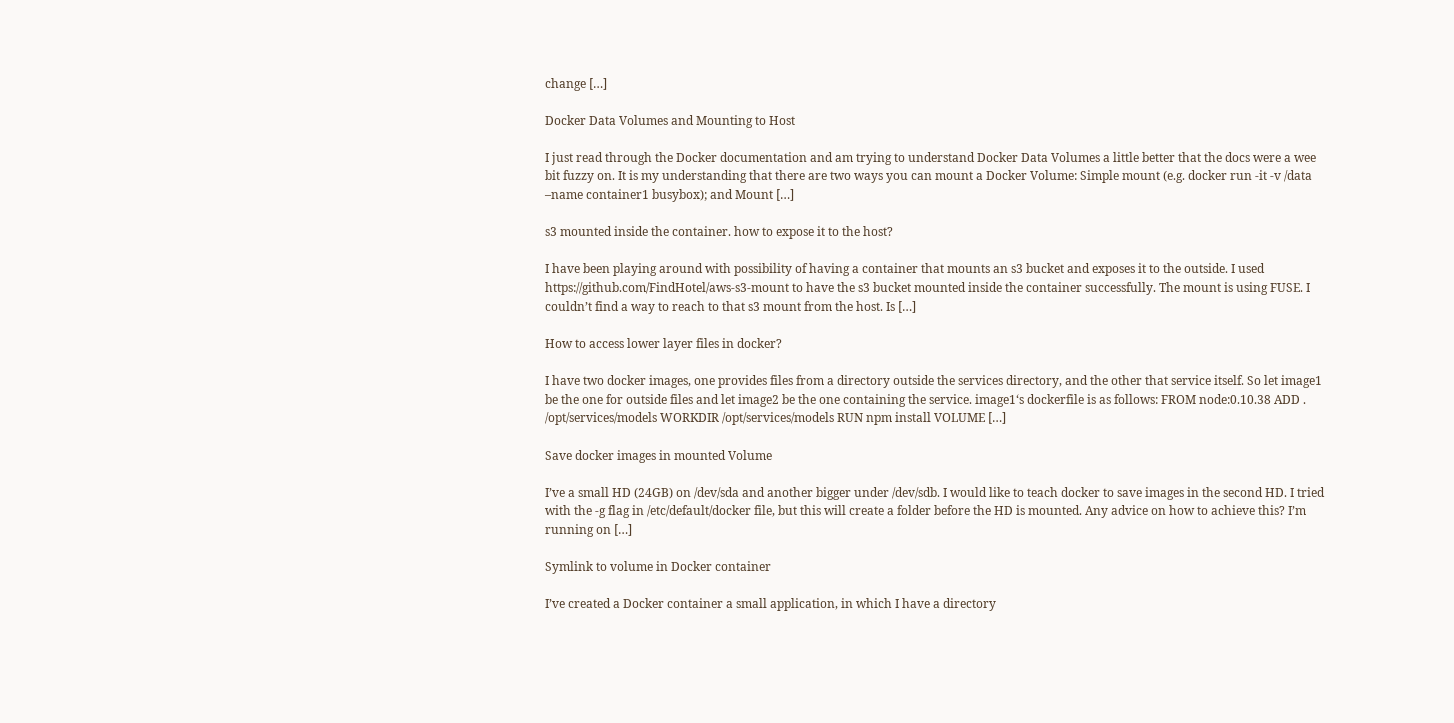change […]

Docker Data Volumes and Mounting to Host

I just read through the Docker documentation and am trying to understand Docker Data Volumes a little better that the docs were a wee bit fuzzy on. It is my understanding that there are two ways you can mount a Docker Volume: Simple mount (e.g. docker run -it -v /data –name container1 busybox); and Mount […]

s3 mounted inside the container. how to expose it to the host?

I have been playing around with possibility of having a container that mounts an s3 bucket and exposes it to the outside. I used https://github.com/FindHotel/aws-s3-mount to have the s3 bucket mounted inside the container successfully. The mount is using FUSE. I couldn’t find a way to reach to that s3 mount from the host. Is […]

How to access lower layer files in docker?

I have two docker images, one provides files from a directory outside the services directory, and the other that service itself. So let image1 be the one for outside files and let image2 be the one containing the service. image1‘s dockerfile is as follows: FROM node:0.10.38 ADD . /opt/services/models WORKDIR /opt/services/models RUN npm install VOLUME […]

Save docker images in mounted Volume

I’ve a small HD (24GB) on /dev/sda and another bigger under /dev/sdb. I would like to teach docker to save images in the second HD. I tried with the -g flag in /etc/default/docker file, but this will create a folder before the HD is mounted. Any advice on how to achieve this? I’m running on […]

Symlink to volume in Docker container

I’ve created a Docker container a small application, in which I have a directory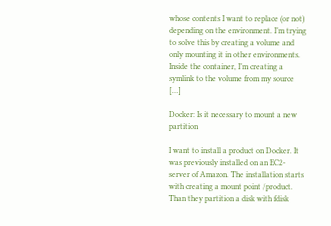whose contents I want to replace (or not) depending on the environment. I’m trying to solve this by creating a volume and only mounting it in other environments. Inside the container, I’m creating a symlink to the volume from my source […]

Docker: Is it necessary to mount a new partition

I want to install a product on Docker. It was previously installed on an EC2-server of Amazon. The installation starts with creating a mount point /product. Than they partition a disk with fdisk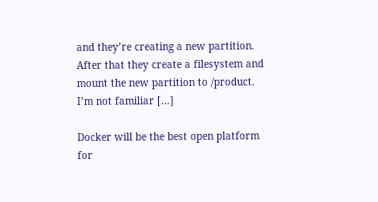and they’re creating a new partition. After that they create a filesystem and mount the new partition to /product. I’m not familiar […]

Docker will be the best open platform for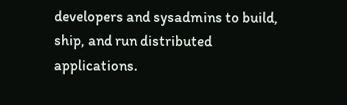developers and sysadmins to build, ship, and run distributed applications.